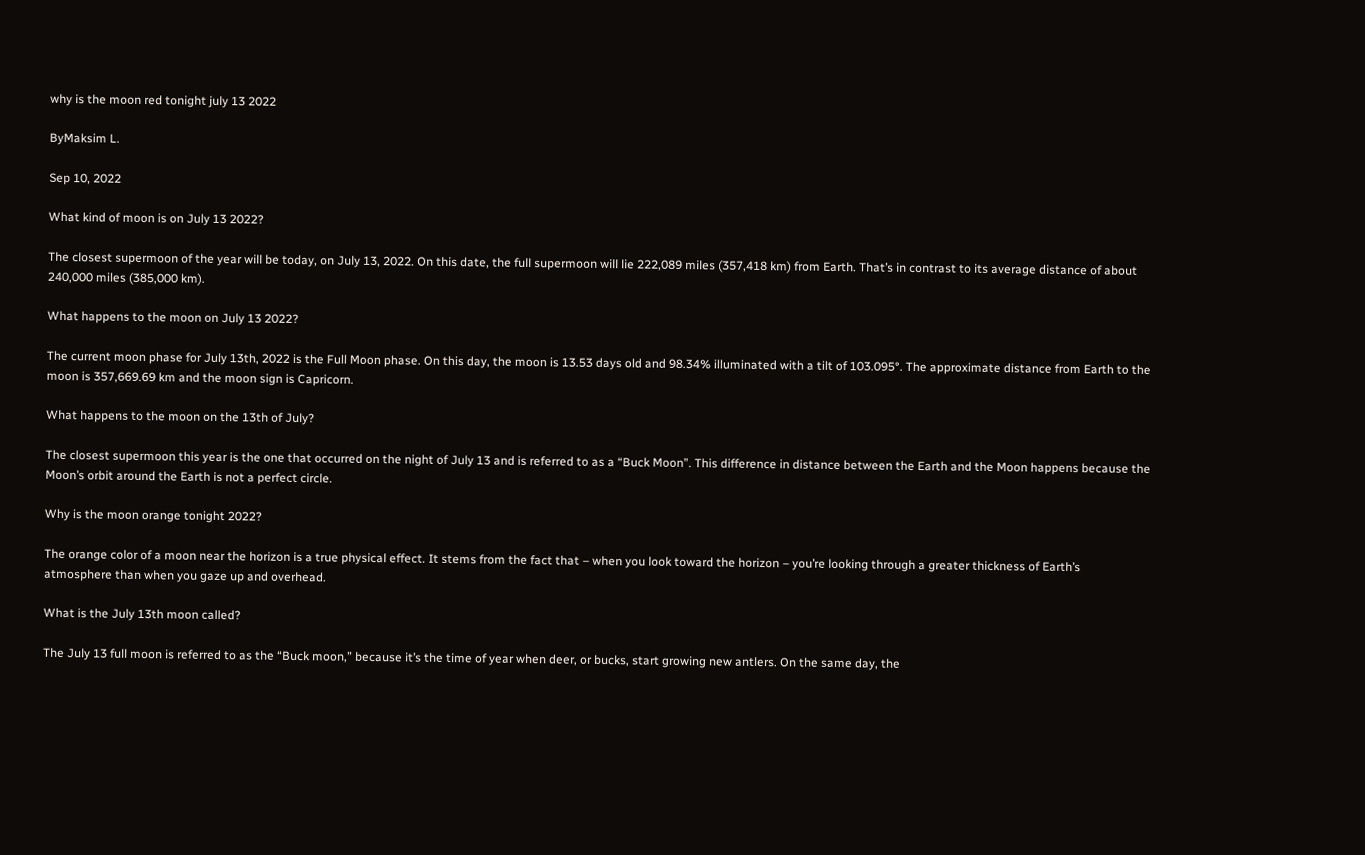why is the moon red tonight july 13 2022

ByMaksim L.

Sep 10, 2022

What kind of moon is on July 13 2022?

The closest supermoon of the year will be today, on July 13, 2022. On this date, the full supermoon will lie 222,089 miles (357,418 km) from Earth. That’s in contrast to its average distance of about 240,000 miles (385,000 km).

What happens to the moon on July 13 2022?

The current moon phase for July 13th, 2022 is the Full Moon phase. On this day, the moon is 13.53 days old and 98.34% illuminated with a tilt of 103.095°. The approximate distance from Earth to the moon is 357,669.69 km and the moon sign is Capricorn.

What happens to the moon on the 13th of July?

The closest supermoon this year is the one that occurred on the night of July 13 and is referred to as a “Buck Moon”. This difference in distance between the Earth and the Moon happens because the Moon’s orbit around the Earth is not a perfect circle.

Why is the moon orange tonight 2022?

The orange color of a moon near the horizon is a true physical effect. It stems from the fact that – when you look toward the horizon – you’re looking through a greater thickness of Earth’s atmosphere than when you gaze up and overhead.

What is the July 13th moon called?

The July 13 full moon is referred to as the “Buck moon,” because it’s the time of year when deer, or bucks, start growing new antlers. On the same day, the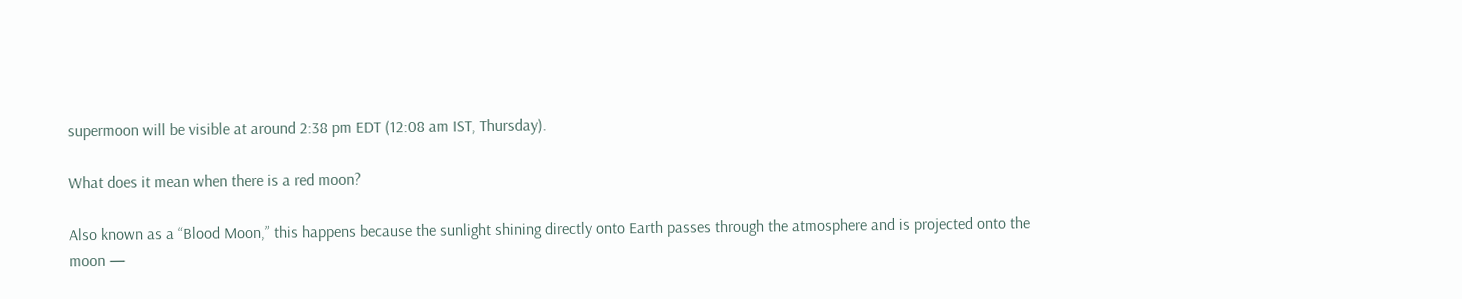supermoon will be visible at around 2:38 pm EDT (12:08 am IST, Thursday).

What does it mean when there is a red moon?

Also known as a “Blood Moon,” this happens because the sunlight shining directly onto Earth passes through the atmosphere and is projected onto the moon —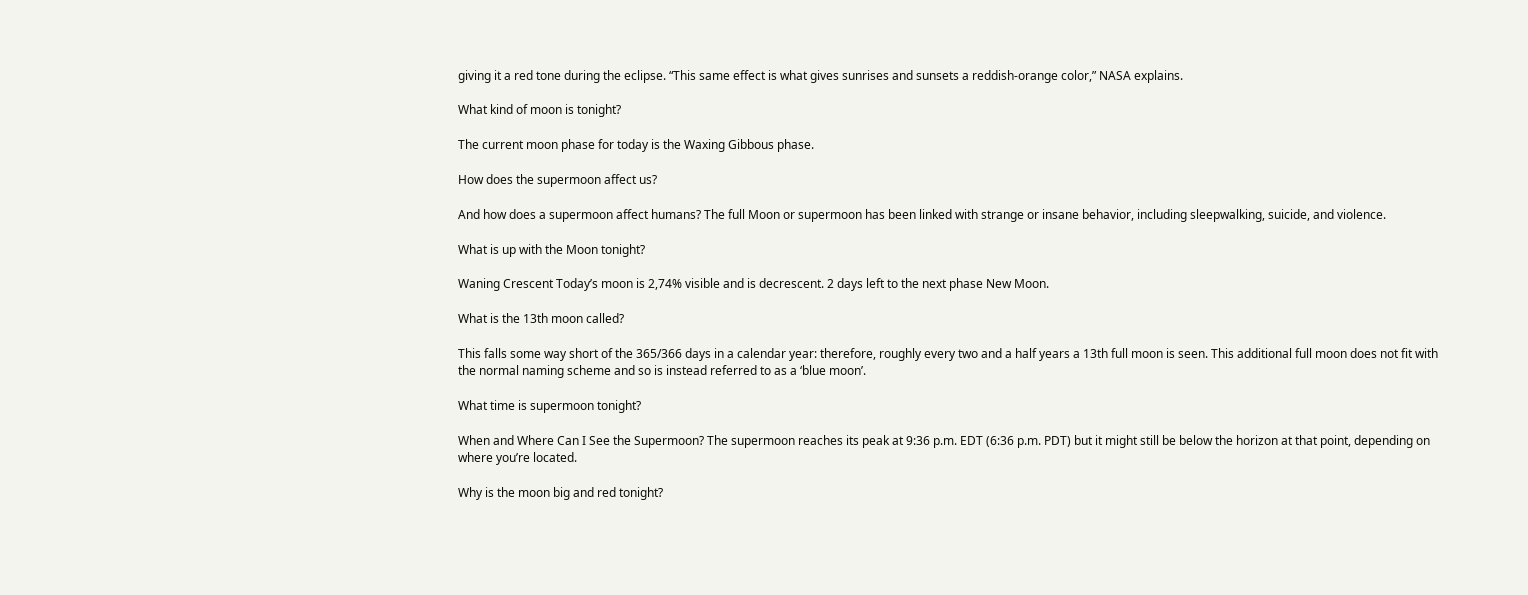giving it a red tone during the eclipse. “This same effect is what gives sunrises and sunsets a reddish-orange color,” NASA explains.

What kind of moon is tonight?

The current moon phase for today is the Waxing Gibbous phase.

How does the supermoon affect us?

And how does a supermoon affect humans? The full Moon or supermoon has been linked with strange or insane behavior, including sleepwalking, suicide, and violence.

What is up with the Moon tonight?

Waning Crescent Today’s moon is 2,74% visible and is decrescent. 2 days left to the next phase New Moon.

What is the 13th moon called?

This falls some way short of the 365/366 days in a calendar year: therefore, roughly every two and a half years a 13th full moon is seen. This additional full moon does not fit with the normal naming scheme and so is instead referred to as a ‘blue moon’.

What time is supermoon tonight?

When and Where Can I See the Supermoon? The supermoon reaches its peak at 9:36 p.m. EDT (6:36 p.m. PDT) but it might still be below the horizon at that point, depending on where you’re located.

Why is the moon big and red tonight?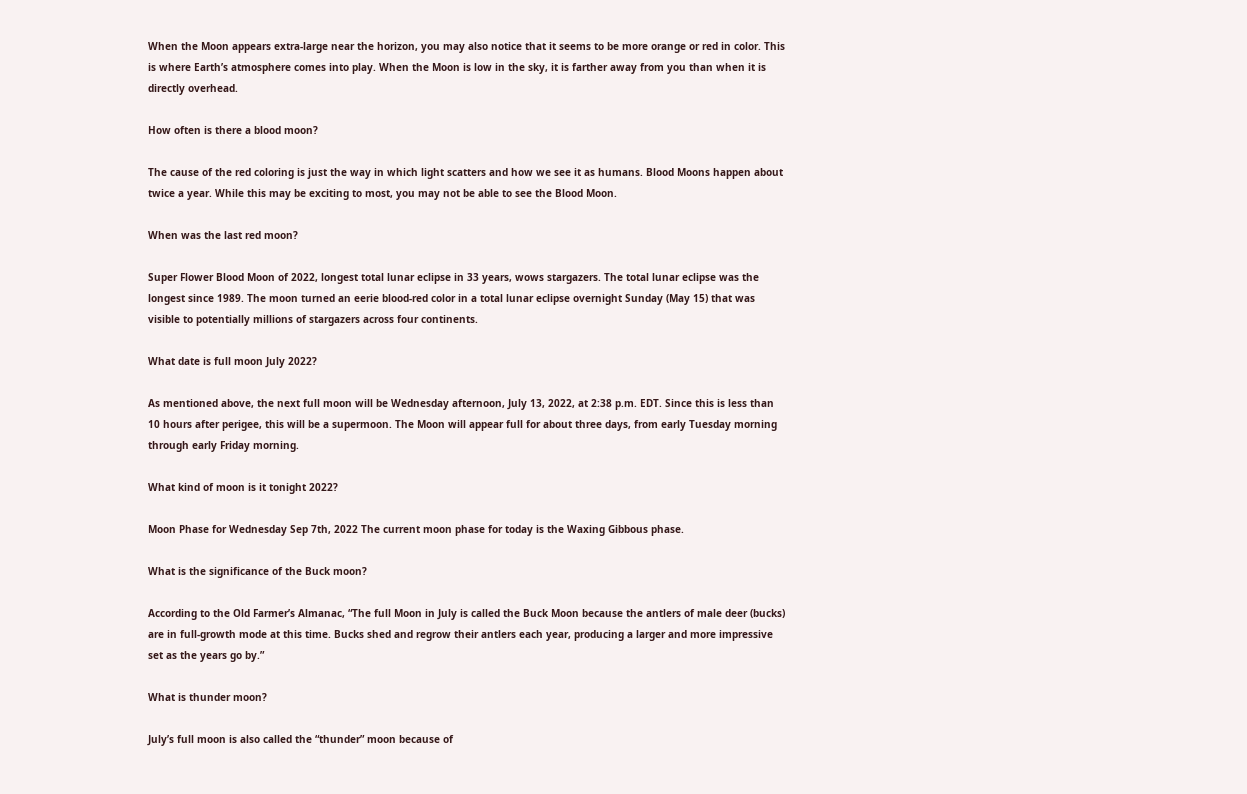When the Moon appears extra-large near the horizon, you may also notice that it seems to be more orange or red in color. This is where Earth’s atmosphere comes into play. When the Moon is low in the sky, it is farther away from you than when it is directly overhead.

How often is there a blood moon?

The cause of the red coloring is just the way in which light scatters and how we see it as humans. Blood Moons happen about twice a year. While this may be exciting to most, you may not be able to see the Blood Moon.

When was the last red moon?

Super Flower Blood Moon of 2022, longest total lunar eclipse in 33 years, wows stargazers. The total lunar eclipse was the longest since 1989. The moon turned an eerie blood-red color in a total lunar eclipse overnight Sunday (May 15) that was visible to potentially millions of stargazers across four continents.

What date is full moon July 2022?

As mentioned above, the next full moon will be Wednesday afternoon, July 13, 2022, at 2:38 p.m. EDT. Since this is less than 10 hours after perigee, this will be a supermoon. The Moon will appear full for about three days, from early Tuesday morning through early Friday morning.

What kind of moon is it tonight 2022?

Moon Phase for Wednesday Sep 7th, 2022 The current moon phase for today is the Waxing Gibbous phase.

What is the significance of the Buck moon?

According to the Old Farmer’s Almanac, “The full Moon in July is called the Buck Moon because the antlers of male deer (bucks) are in full-growth mode at this time. Bucks shed and regrow their antlers each year, producing a larger and more impressive set as the years go by.”

What is thunder moon?

July’s full moon is also called the “thunder” moon because of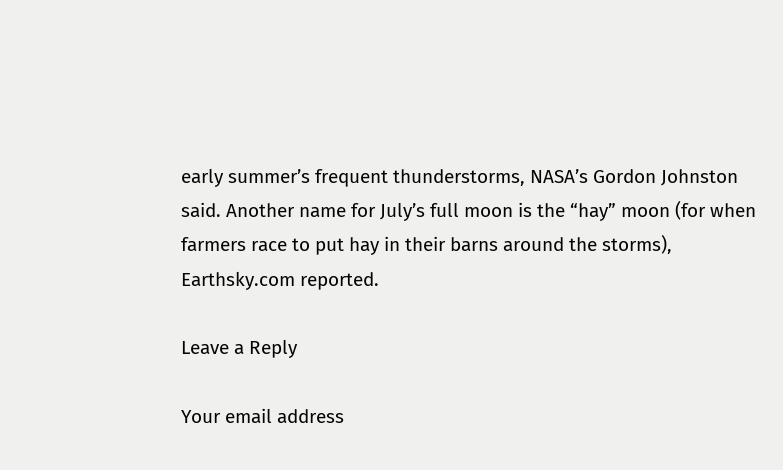early summer’s frequent thunderstorms, NASA’s Gordon Johnston said. Another name for July’s full moon is the “hay” moon (for when farmers race to put hay in their barns around the storms), Earthsky.com reported.

Leave a Reply

Your email address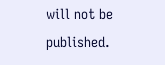will not be published.